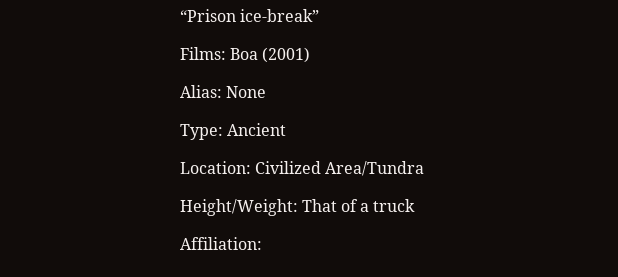“Prison ice-break”

Films: Boa (2001)

Alias: None

Type: Ancient

Location: Civilized Area/Tundra

Height/Weight: That of a truck

Affiliation: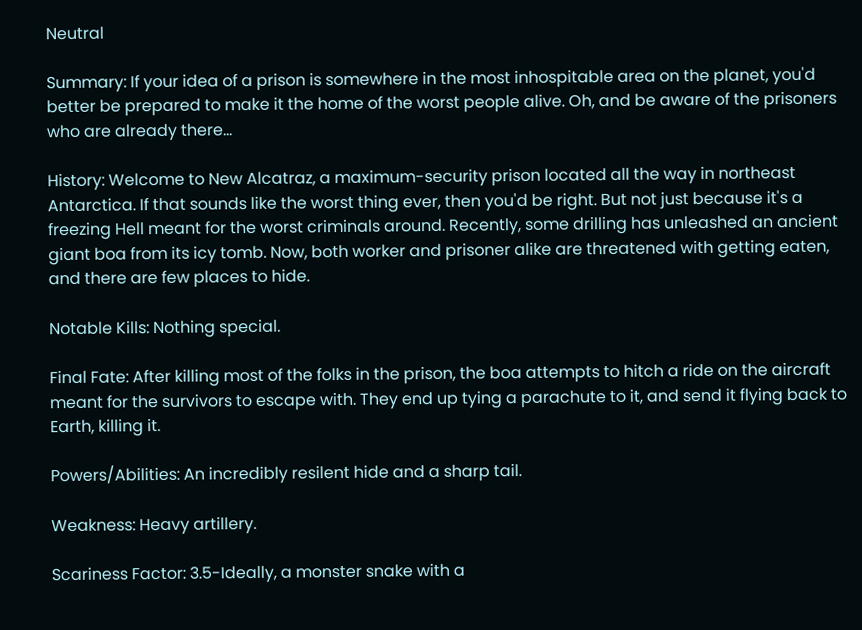Neutral

Summary: If your idea of a prison is somewhere in the most inhospitable area on the planet, you'd better be prepared to make it the home of the worst people alive. Oh, and be aware of the prisoners who are already there...

History: Welcome to New Alcatraz, a maximum-security prison located all the way in northeast Antarctica. If that sounds like the worst thing ever, then you'd be right. But not just because it's a freezing Hell meant for the worst criminals around. Recently, some drilling has unleashed an ancient giant boa from its icy tomb. Now, both worker and prisoner alike are threatened with getting eaten, and there are few places to hide.

Notable Kills: Nothing special.

Final Fate: After killing most of the folks in the prison, the boa attempts to hitch a ride on the aircraft meant for the survivors to escape with. They end up tying a parachute to it, and send it flying back to Earth, killing it.

Powers/Abilities: An incredibly resilent hide and a sharp tail.

Weakness: Heavy artillery.

Scariness Factor: 3.5-Ideally, a monster snake with a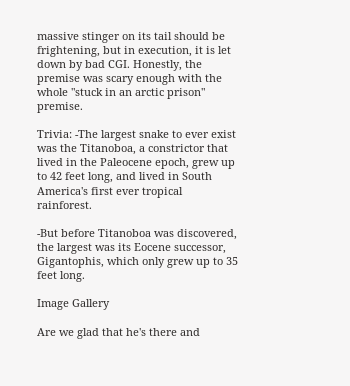massive stinger on its tail should be frightening, but in execution, it is let down by bad CGI. Honestly, the premise was scary enough with the whole "stuck in an arctic prison" premise.

Trivia: -The largest snake to ever exist was the Titanoboa, a constrictor that lived in the Paleocene epoch, grew up to 42 feet long, and lived in South America's first ever tropical rainforest.

-But before Titanoboa was discovered, the largest was its Eocene successor, Gigantophis, which only grew up to 35 feet long.

Image Gallery

Are we glad that he's there and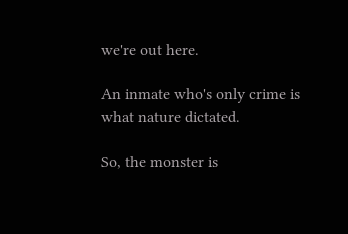we're out here.

An inmate who's only crime is what nature dictated.

So, the monster is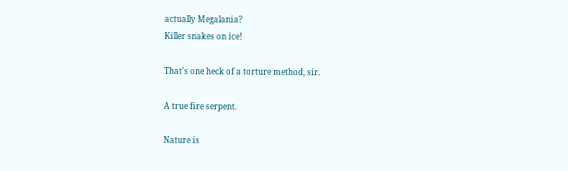actually Megalania?
Killer snakes on ice!

That's one heck of a torture method, sir.

A true fire serpent.

Nature is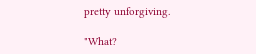pretty unforgiving.

"What?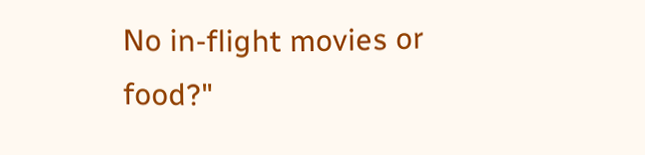No in-flight movies or food?"